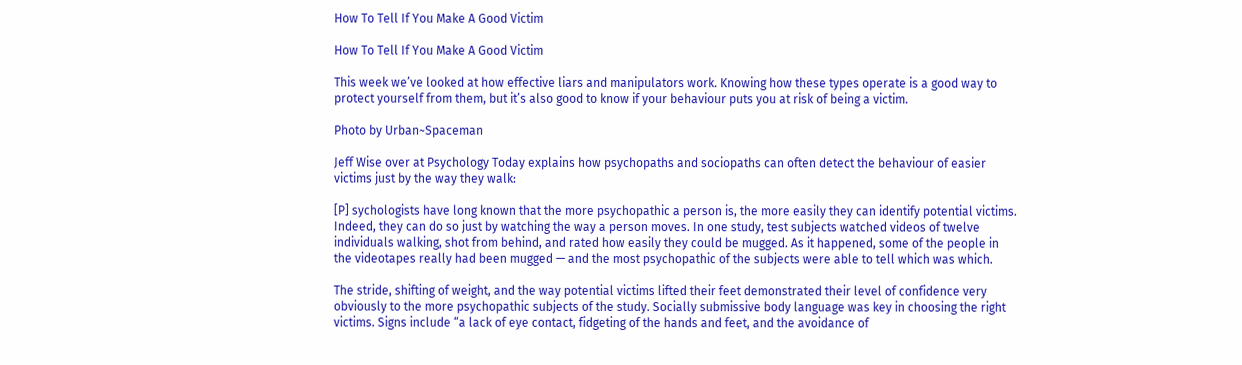How To Tell If You Make A Good Victim

How To Tell If You Make A Good Victim

This week we’ve looked at how effective liars and manipulators work. Knowing how these types operate is a good way to protect yourself from them, but it’s also good to know if your behaviour puts you at risk of being a victim.

Photo by Urban~Spaceman

Jeff Wise over at Psychology Today explains how psychopaths and sociopaths can often detect the behaviour of easier victims just by the way they walk:

[P] sychologists have long known that the more psychopathic a person is, the more easily they can identify potential victims. Indeed, they can do so just by watching the way a person moves. In one study, test subjects watched videos of twelve individuals walking, shot from behind, and rated how easily they could be mugged. As it happened, some of the people in the videotapes really had been mugged — and the most psychopathic of the subjects were able to tell which was which.

The stride, shifting of weight, and the way potential victims lifted their feet demonstrated their level of confidence very obviously to the more psychopathic subjects of the study. Socially submissive body language was key in choosing the right victims. Signs include “a lack of eye contact, fidgeting of the hands and feet, and the avoidance of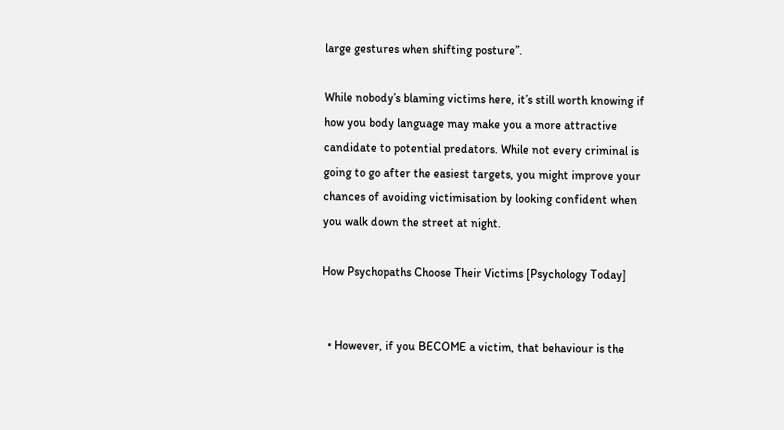large gestures when shifting posture”.

While nobody’s blaming victims here, it’s still worth knowing if how you body language may make you a more attractive candidate to potential predators. While not every criminal is going to go after the easiest targets, you might improve your chances of avoiding victimisation by looking confident when you walk down the street at night.

How Psychopaths Choose Their Victims [Psychology Today]


  • However, if you BECOME a victim, that behaviour is the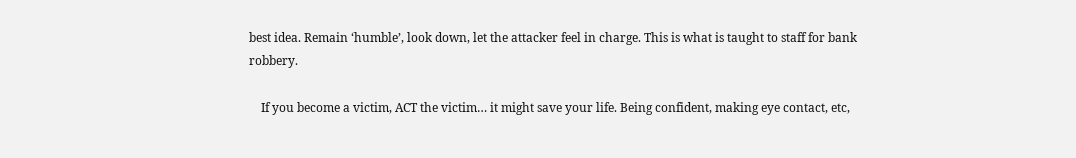best idea. Remain ‘humble’, look down, let the attacker feel in charge. This is what is taught to staff for bank robbery.

    If you become a victim, ACT the victim… it might save your life. Being confident, making eye contact, etc,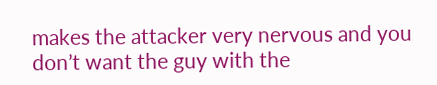makes the attacker very nervous and you don’t want the guy with the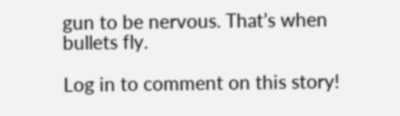gun to be nervous. That’s when bullets fly.

Log in to comment on this story!